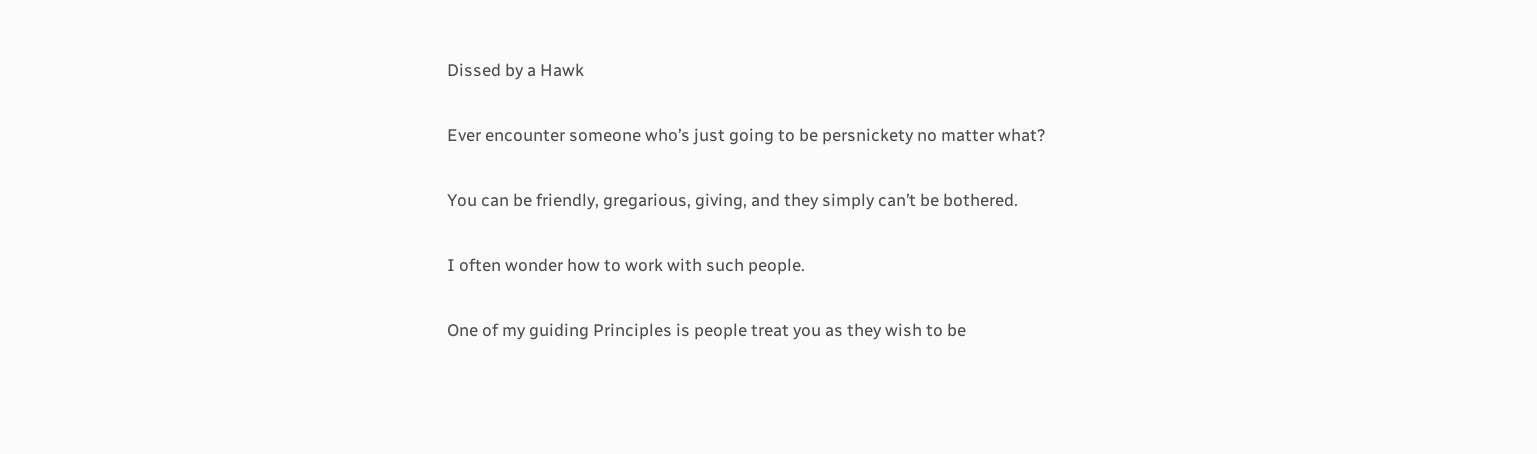Dissed by a Hawk

Ever encounter someone who’s just going to be persnickety no matter what?

You can be friendly, gregarious, giving, and they simply can’t be bothered.

I often wonder how to work with such people.

One of my guiding Principles is people treat you as they wish to be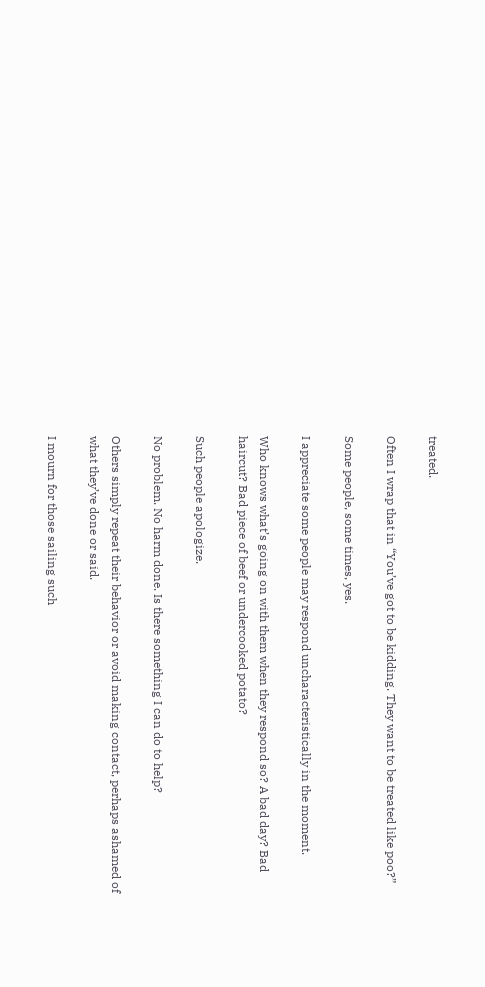treated.

Often I wrap that in “You’ve got to be kidding. They want to be treated like poo?”

Some people, some times, yes.

I appreciate some people may respond uncharacteristically in the moment.

Who knows what’s going on with them when they respond so? A bad day? Bad haircut? Bad piece of beef or undercooked potato?

Such people apologize.

No problem. No harm done. Is there something I can do to help?

Others simply repeat their behavior or avoid making contact, perhaps ashamed of what they’ve done or said.

I mourn for those sailing such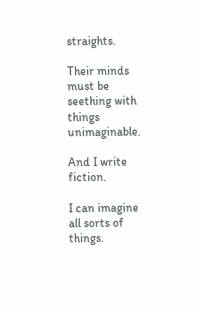straights.

Their minds must be seething with things unimaginable.

And I write fiction.

I can imagine all sorts of things.